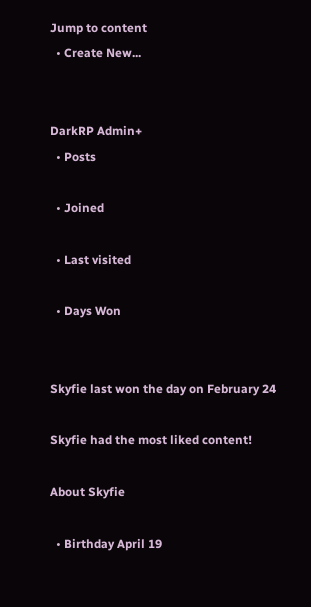Jump to content
  • Create New...


DarkRP Admin+
  • Posts

  • Joined

  • Last visited

  • Days Won


Skyfie last won the day on February 24

Skyfie had the most liked content!

About Skyfie

  • Birthday April 19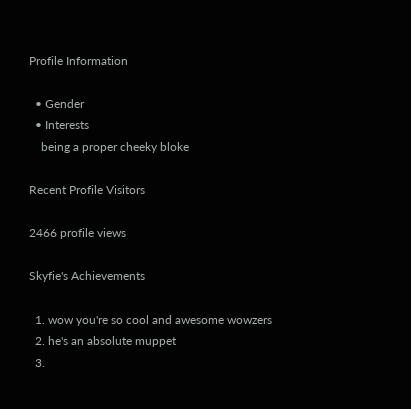Profile Information

  • Gender
  • Interests
    being a proper cheeky bloke

Recent Profile Visitors

2466 profile views

Skyfie's Achievements

  1. wow you're so cool and awesome wowzers
  2. he's an absolute muppet
  3.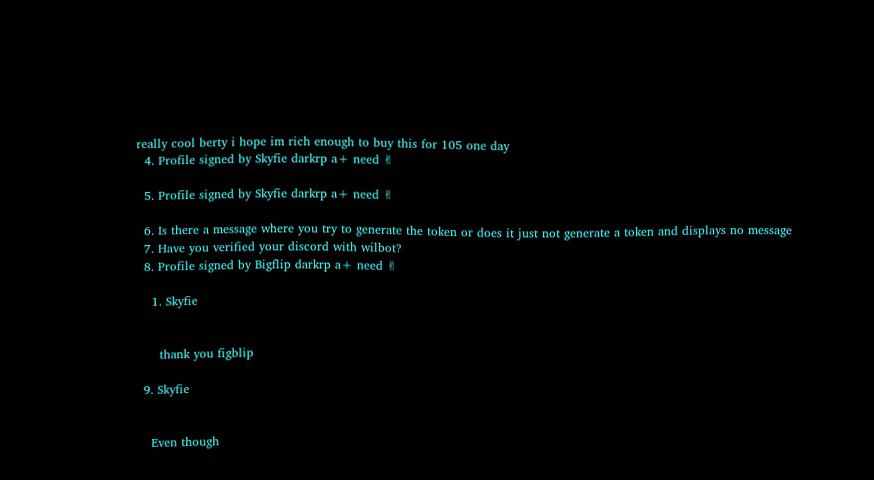really cool berty i hope im rich enough to buy this for 105 one day
  4. Profile signed by Skyfie darkrp a+ need ✌

  5. Profile signed by Skyfie darkrp a+ need ✌

  6. Is there a message where you try to generate the token or does it just not generate a token and displays no message
  7. Have you verified your discord with wilbot?
  8. Profile signed by Bigflip darkrp a+ need ✌

    1. Skyfie


      thank you figblip

  9. Skyfie


    Even though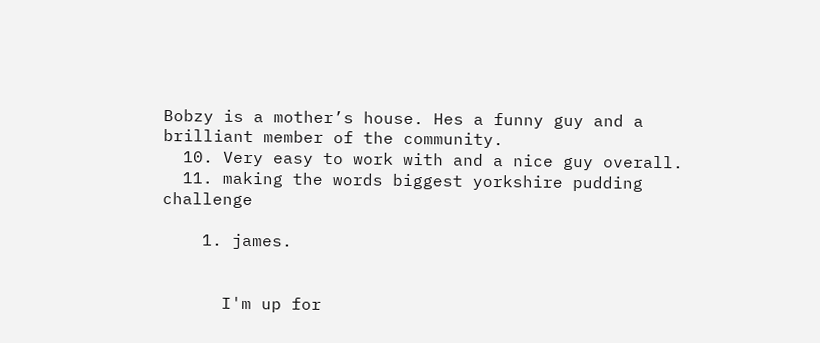Bobzy is a mother’s house. Hes a funny guy and a brilliant member of the community.
  10. Very easy to work with and a nice guy overall.
  11. making the words biggest yorkshire pudding challenge

    1. james.


      I'm up for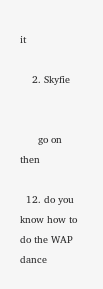it

    2. Skyfie


      go on then

  12. do you know how to do the WAP dance